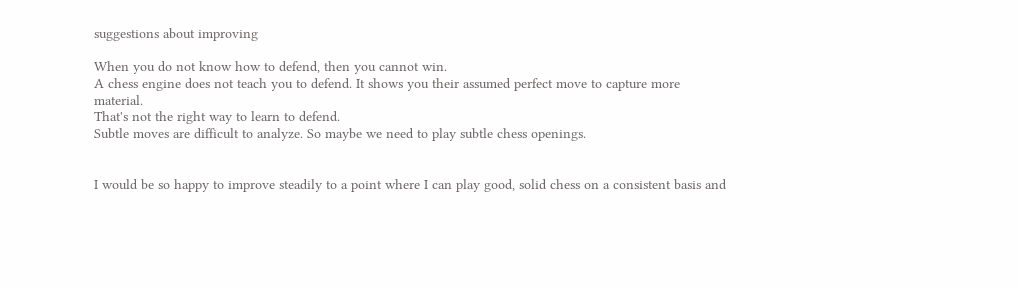suggestions about improving

When you do not know how to defend, then you cannot win.
A chess engine does not teach you to defend. It shows you their assumed perfect move to capture more material.
That's not the right way to learn to defend.
Subtle moves are difficult to analyze. So maybe we need to play subtle chess openings.


I would be so happy to improve steadily to a point where I can play good, solid chess on a consistent basis and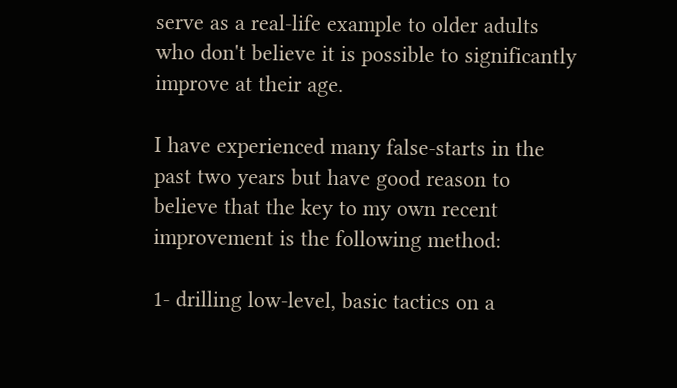serve as a real-life example to older adults who don't believe it is possible to significantly improve at their age.

I have experienced many false-starts in the past two years but have good reason to believe that the key to my own recent improvement is the following method:

1- drilling low-level, basic tactics on a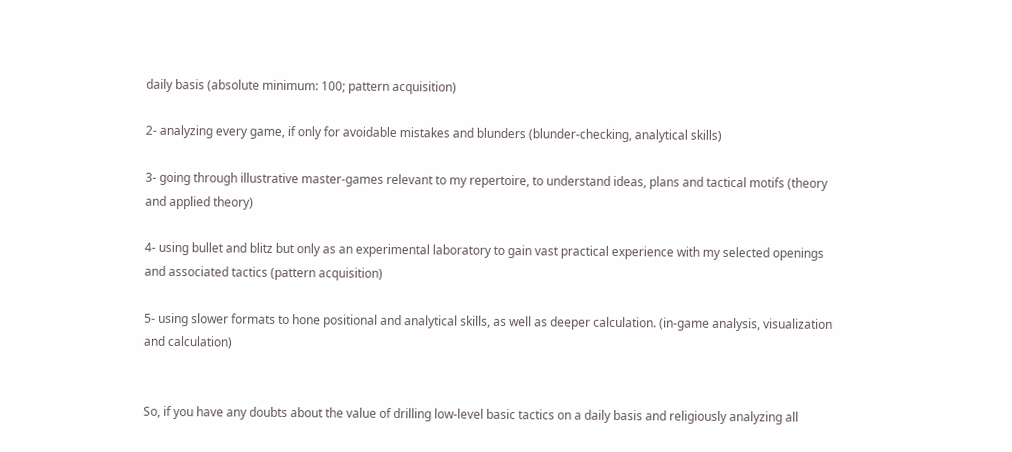daily basis (absolute minimum: 100; pattern acquisition)

2- analyzing every game, if only for avoidable mistakes and blunders (blunder-checking, analytical skills)

3- going through illustrative master-games relevant to my repertoire, to understand ideas, plans and tactical motifs (theory and applied theory)

4- using bullet and blitz but only as an experimental laboratory to gain vast practical experience with my selected openings and associated tactics (pattern acquisition)

5- using slower formats to hone positional and analytical skills, as well as deeper calculation. (in-game analysis, visualization and calculation)


So, if you have any doubts about the value of drilling low-level basic tactics on a daily basis and religiously analyzing all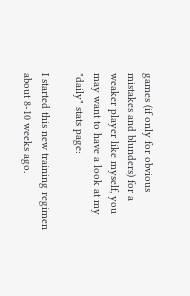games (if only for obvious mistakes and blunders) for a weaker player like myself, you may want to have a look at my "daily" stats page:

I started this new training regimen about 8-10 weeks ago.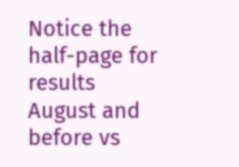Notice the half-page for results August and before vs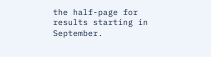the half-page for results starting in September.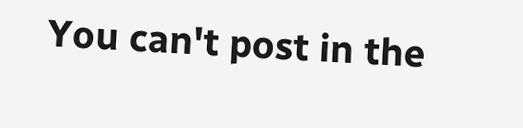You can't post in the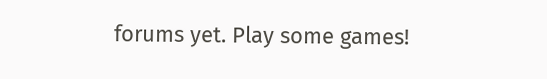forums yet. Play some games!